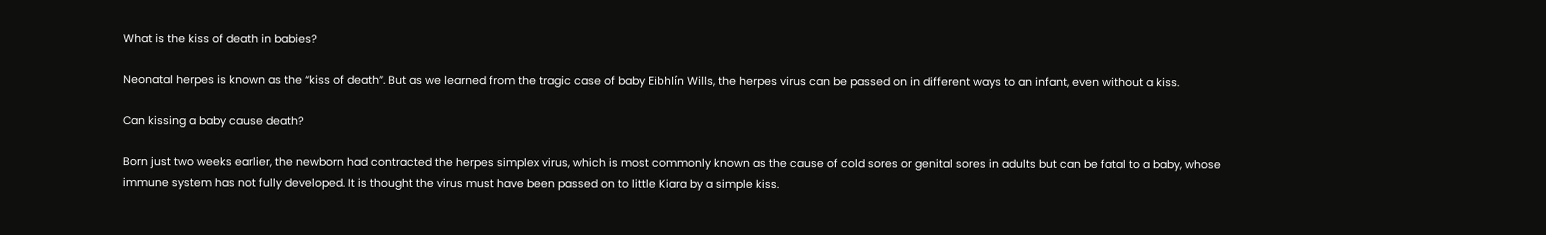What is the kiss of death in babies?

Neonatal herpes is known as the “kiss of death”. But as we learned from the tragic case of baby Eibhlín Wills, the herpes virus can be passed on in different ways to an infant, even without a kiss.

Can kissing a baby cause death?

Born just two weeks earlier, the newborn had contracted the herpes simplex virus, which is most commonly known as the cause of cold sores or genital sores in adults but can be fatal to a baby, whose immune system has not fully developed. It is thought the virus must have been passed on to little Kiara by a simple kiss.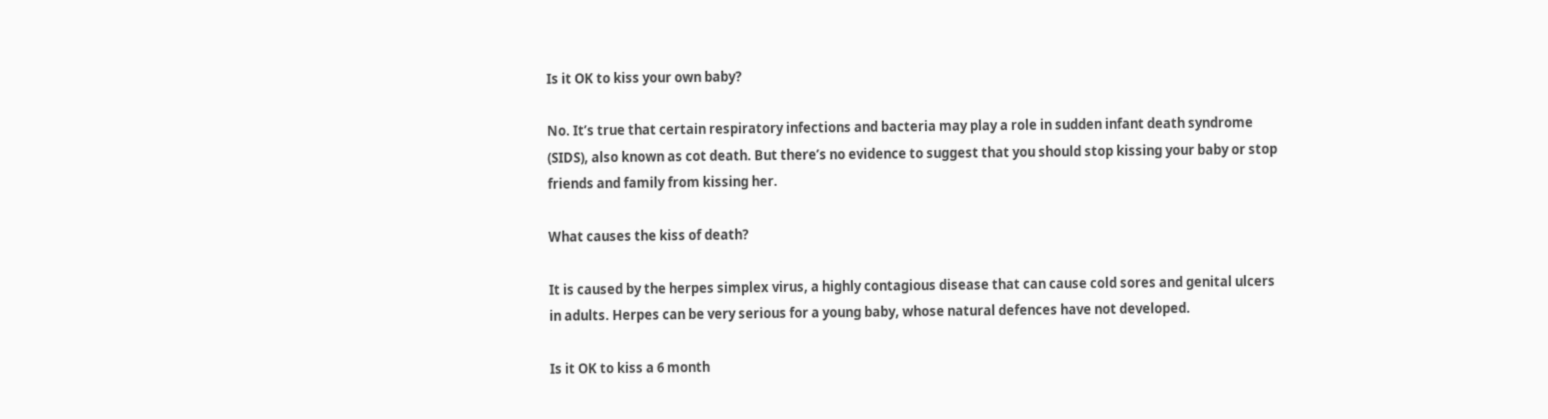Is it OK to kiss your own baby?

No. It’s true that certain respiratory infections and bacteria may play a role in sudden infant death syndrome (SIDS), also known as cot death. But there’s no evidence to suggest that you should stop kissing your baby or stop friends and family from kissing her.

What causes the kiss of death?

It is caused by the herpes simplex virus, a highly contagious disease that can cause cold sores and genital ulcers in adults. Herpes can be very serious for a young baby, whose natural defences have not developed.

Is it OK to kiss a 6 month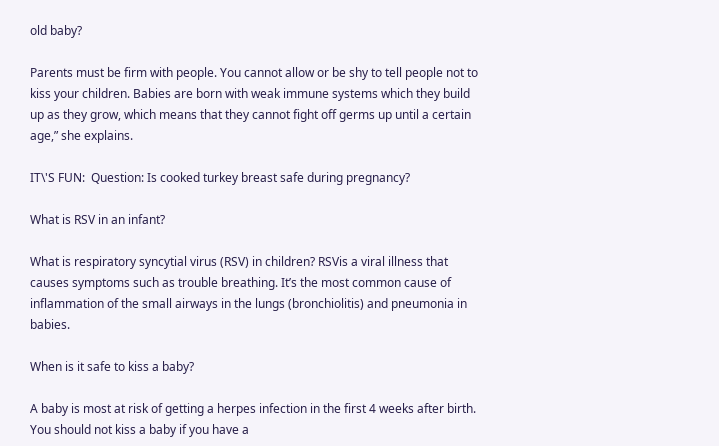old baby?

Parents must be firm with people. You cannot allow or be shy to tell people not to kiss your children. Babies are born with weak immune systems which they build up as they grow, which means that they cannot fight off germs up until a certain age,” she explains.

IT\'S FUN:  Question: Is cooked turkey breast safe during pregnancy?

What is RSV in an infant?

What is respiratory syncytial virus (RSV) in children? RSVis a viral illness that causes symptoms such as trouble breathing. It’s the most common cause of inflammation of the small airways in the lungs (bronchiolitis) and pneumonia in babies.

When is it safe to kiss a baby?

A baby is most at risk of getting a herpes infection in the first 4 weeks after birth. You should not kiss a baby if you have a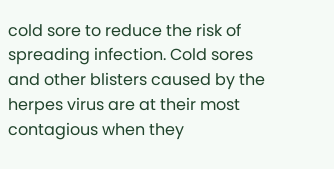cold sore to reduce the risk of spreading infection. Cold sores and other blisters caused by the herpes virus are at their most contagious when they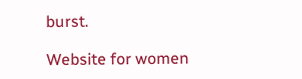burst.

Website for women